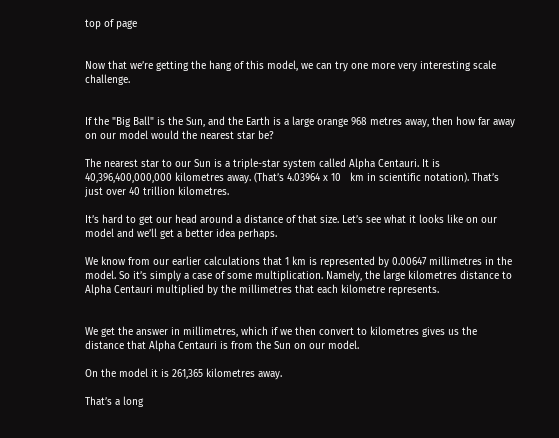top of page


Now that we’re getting the hang of this model, we can try one more very interesting scale challenge.


If the "Big Ball" is the Sun, and the Earth is a large orange 968 metres away, then how far away on our model would the nearest star be?

The nearest star to our Sun is a triple-star system called Alpha Centauri. It is 40,396,400,000,000 kilometres away. (That’s 4.03964 x 10   km in scientific notation). That’s just over 40 trillion kilometres.

It’s hard to get our head around a distance of that size. Let’s see what it looks like on our model and we’ll get a better idea perhaps.

We know from our earlier calculations that 1 km is represented by 0.00647 millimetres in the model. So it’s simply a case of some multiplication. Namely, the large kilometres distance to Alpha Centauri multiplied by the millimetres that each kilometre represents.


We get the answer in millimetres, which if we then convert to kilometres gives us the distance that Alpha Centauri is from the Sun on our model.

On the model it is 261,365 kilometres away.

That’s a long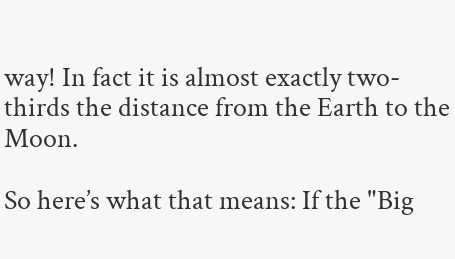way! In fact it is almost exactly two-thirds the distance from the Earth to the Moon.

So here’s what that means: If the "Big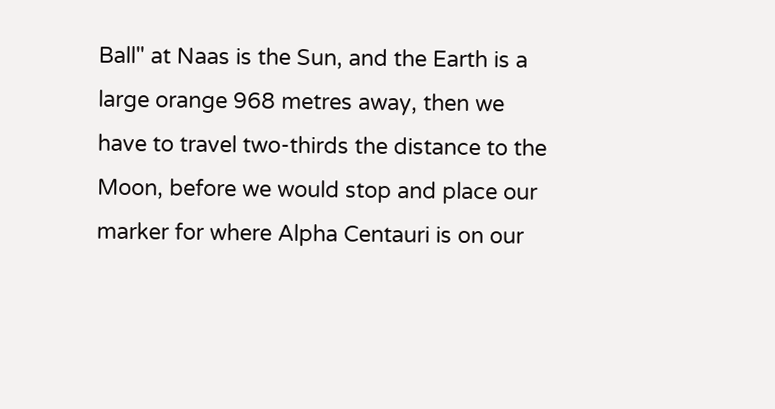Ball" at Naas is the Sun, and the Earth is a large orange 968 metres away, then we have to travel two-thirds the distance to the Moon, before we would stop and place our marker for where Alpha Centauri is on our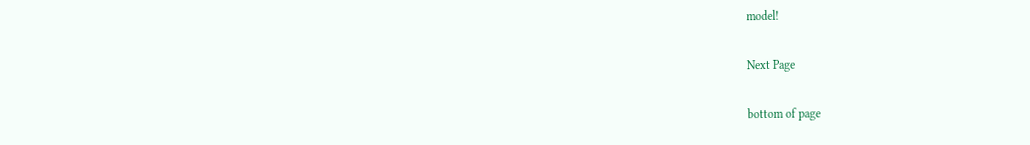model!

Next Page

bottom of page